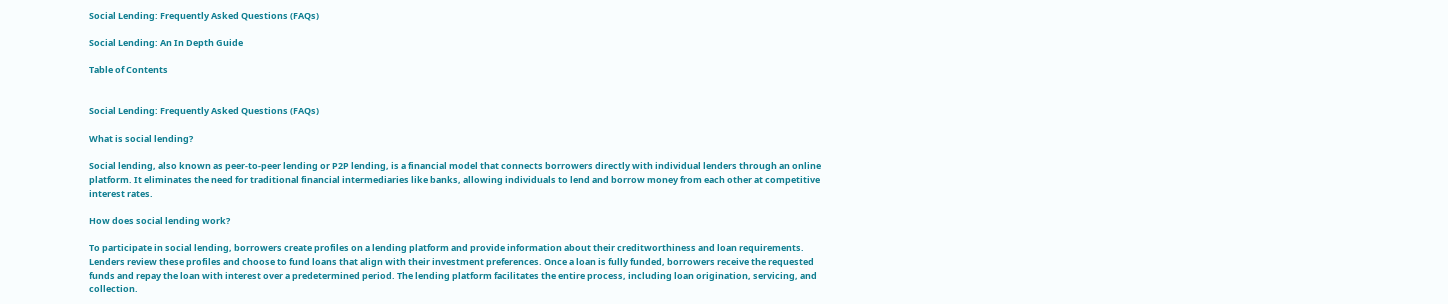Social Lending: Frequently Asked Questions (FAQs)

Social Lending: An In Depth Guide

Table of Contents


Social Lending: Frequently Asked Questions (FAQs)

What is social lending?

Social lending, also known as peer-to-peer lending or P2P lending, is a financial model that connects borrowers directly with individual lenders through an online platform. It eliminates the need for traditional financial intermediaries like banks, allowing individuals to lend and borrow money from each other at competitive interest rates.

How does social lending work?

To participate in social lending, borrowers create profiles on a lending platform and provide information about their creditworthiness and loan requirements. Lenders review these profiles and choose to fund loans that align with their investment preferences. Once a loan is fully funded, borrowers receive the requested funds and repay the loan with interest over a predetermined period. The lending platform facilitates the entire process, including loan origination, servicing, and collection.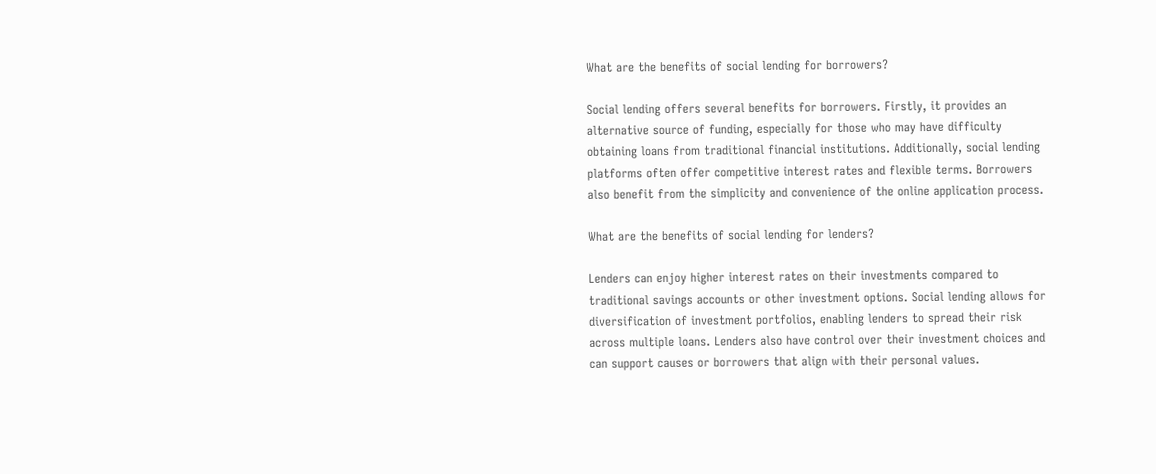What are the benefits of social lending for borrowers?

Social lending offers several benefits for borrowers. Firstly, it provides an alternative source of funding, especially for those who may have difficulty obtaining loans from traditional financial institutions. Additionally, social lending platforms often offer competitive interest rates and flexible terms. Borrowers also benefit from the simplicity and convenience of the online application process.

What are the benefits of social lending for lenders?

Lenders can enjoy higher interest rates on their investments compared to traditional savings accounts or other investment options. Social lending allows for diversification of investment portfolios, enabling lenders to spread their risk across multiple loans. Lenders also have control over their investment choices and can support causes or borrowers that align with their personal values.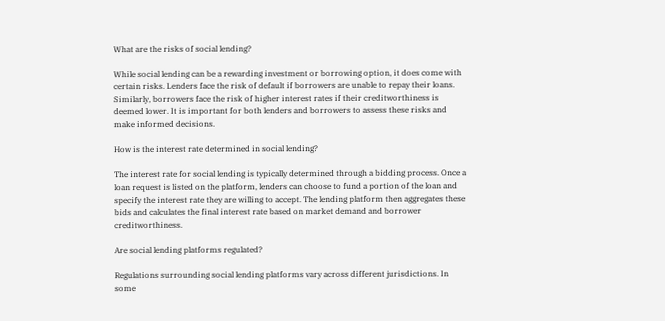What are the risks of social lending?

While social lending can be a rewarding investment or borrowing option, it does come with certain risks. Lenders face the risk of default if borrowers are unable to repay their loans. Similarly, borrowers face the risk of higher interest rates if their creditworthiness is deemed lower. It is important for both lenders and borrowers to assess these risks and make informed decisions.

How is the interest rate determined in social lending?

The interest rate for social lending is typically determined through a bidding process. Once a loan request is listed on the platform, lenders can choose to fund a portion of the loan and specify the interest rate they are willing to accept. The lending platform then aggregates these bids and calculates the final interest rate based on market demand and borrower creditworthiness.

Are social lending platforms regulated?

Regulations surrounding social lending platforms vary across different jurisdictions. In some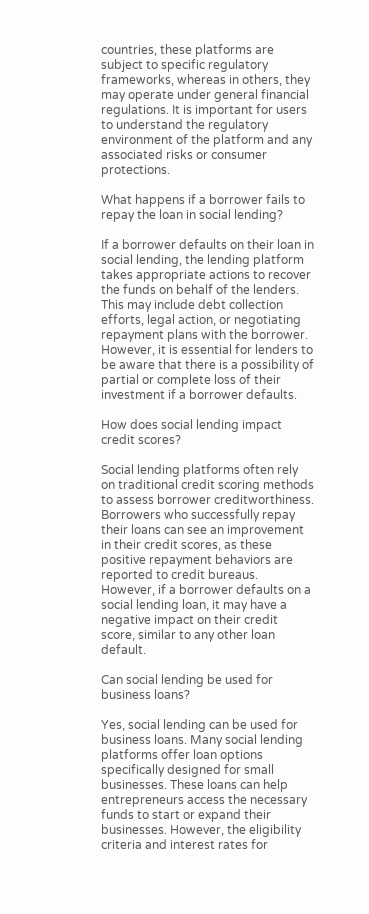countries, these platforms are subject to specific regulatory frameworks, whereas in others, they may operate under general financial regulations. It is important for users to understand the regulatory environment of the platform and any associated risks or consumer protections.

What happens if a borrower fails to repay the loan in social lending?

If a borrower defaults on their loan in social lending, the lending platform takes appropriate actions to recover the funds on behalf of the lenders. This may include debt collection efforts, legal action, or negotiating repayment plans with the borrower. However, it is essential for lenders to be aware that there is a possibility of partial or complete loss of their investment if a borrower defaults.

How does social lending impact credit scores?

Social lending platforms often rely on traditional credit scoring methods to assess borrower creditworthiness. Borrowers who successfully repay their loans can see an improvement in their credit scores, as these positive repayment behaviors are reported to credit bureaus. However, if a borrower defaults on a social lending loan, it may have a negative impact on their credit score, similar to any other loan default.

Can social lending be used for business loans?

Yes, social lending can be used for business loans. Many social lending platforms offer loan options specifically designed for small businesses. These loans can help entrepreneurs access the necessary funds to start or expand their businesses. However, the eligibility criteria and interest rates for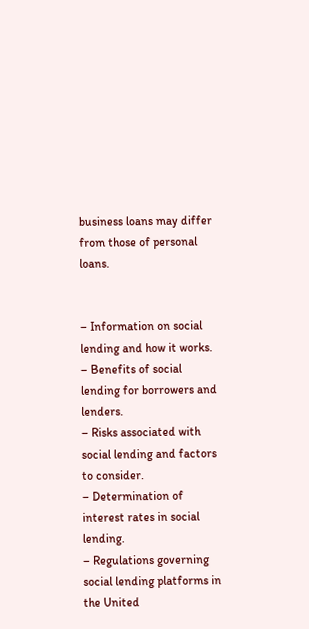business loans may differ from those of personal loans.


– Information on social lending and how it works.
– Benefits of social lending for borrowers and lenders.
– Risks associated with social lending and factors to consider.
– Determination of interest rates in social lending.
– Regulations governing social lending platforms in the United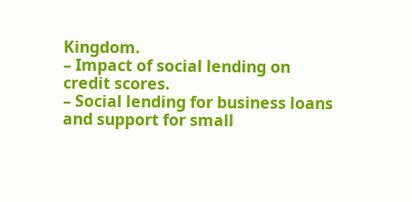Kingdom.
– Impact of social lending on credit scores.
– Social lending for business loans and support for small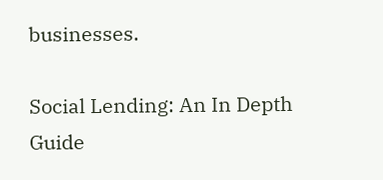businesses.

Social Lending: An In Depth Guide